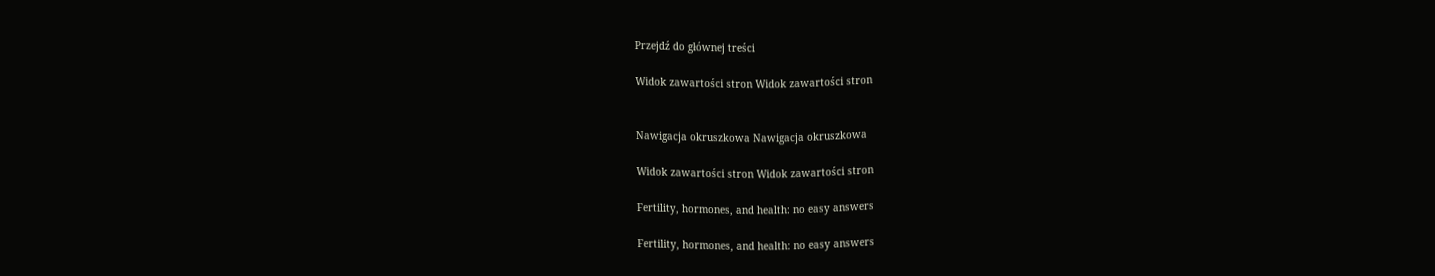Przejdź do głównej treści

Widok zawartości stron Widok zawartości stron


Nawigacja okruszkowa Nawigacja okruszkowa

Widok zawartości stron Widok zawartości stron

Fertility, hormones, and health: no easy answers

Fertility, hormones, and health: no easy answers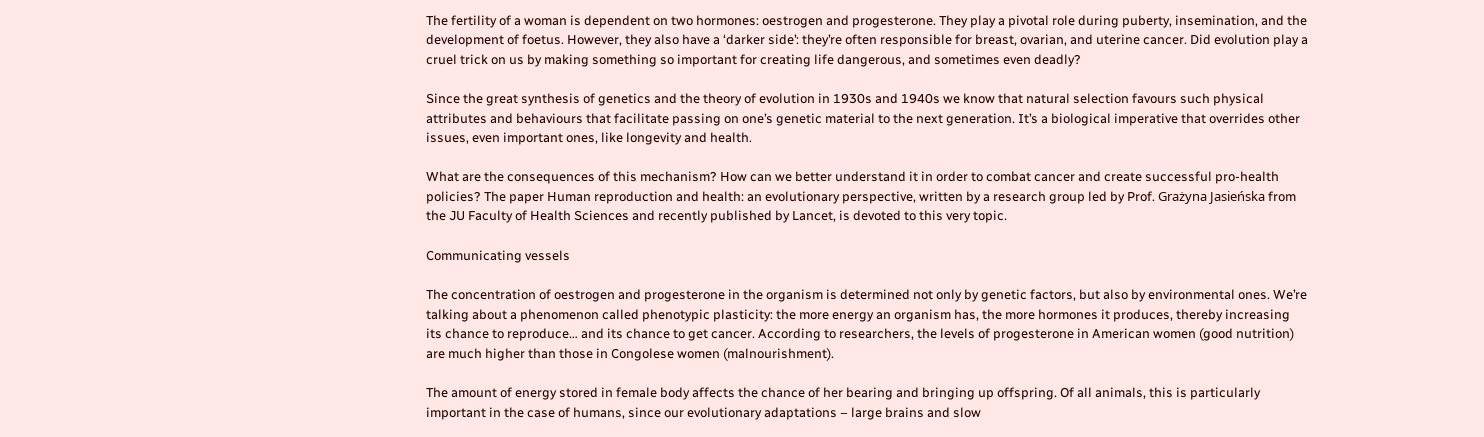The fertility of a woman is dependent on two hormones: oestrogen and progesterone. They play a pivotal role during puberty, insemination, and the development of foetus. However, they also have a ‘darker side’: they’re often responsible for breast, ovarian, and uterine cancer. Did evolution play a cruel trick on us by making something so important for creating life dangerous, and sometimes even deadly?

Since the great synthesis of genetics and the theory of evolution in 1930s and 1940s we know that natural selection favours such physical attributes and behaviours that facilitate passing on one’s genetic material to the next generation. It’s a biological imperative that overrides other issues, even important ones, like longevity and health.

What are the consequences of this mechanism? How can we better understand it in order to combat cancer and create successful pro-health policies? The paper Human reproduction and health: an evolutionary perspective, written by a research group led by Prof. Grażyna Jasieńska from the JU Faculty of Health Sciences and recently published by Lancet, is devoted to this very topic.

Communicating vessels

The concentration of oestrogen and progesterone in the organism is determined not only by genetic factors, but also by environmental ones. We’re talking about a phenomenon called phenotypic plasticity: the more energy an organism has, the more hormones it produces, thereby increasing its chance to reproduce… and its chance to get cancer. According to researchers, the levels of progesterone in American women (good nutrition) are much higher than those in Congolese women (malnourishment).

The amount of energy stored in female body affects the chance of her bearing and bringing up offspring. Of all animals, this is particularly important in the case of humans, since our evolutionary adaptations – large brains and slow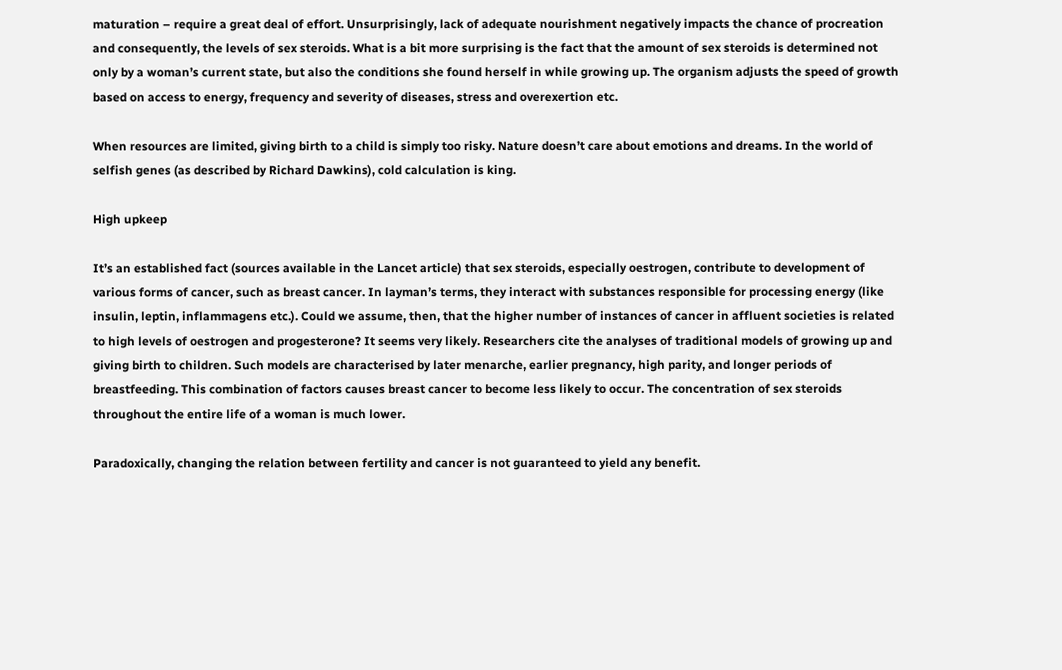maturation – require a great deal of effort. Unsurprisingly, lack of adequate nourishment negatively impacts the chance of procreation and consequently, the levels of sex steroids. What is a bit more surprising is the fact that the amount of sex steroids is determined not only by a woman’s current state, but also the conditions she found herself in while growing up. The organism adjusts the speed of growth based on access to energy, frequency and severity of diseases, stress and overexertion etc.

When resources are limited, giving birth to a child is simply too risky. Nature doesn’t care about emotions and dreams. In the world of selfish genes (as described by Richard Dawkins), cold calculation is king.

High upkeep

It’s an established fact (sources available in the Lancet article) that sex steroids, especially oestrogen, contribute to development of various forms of cancer, such as breast cancer. In layman’s terms, they interact with substances responsible for processing energy (like insulin, leptin, inflammagens etc.). Could we assume, then, that the higher number of instances of cancer in affluent societies is related to high levels of oestrogen and progesterone? It seems very likely. Researchers cite the analyses of traditional models of growing up and giving birth to children. Such models are characterised by later menarche, earlier pregnancy, high parity, and longer periods of breastfeeding. This combination of factors causes breast cancer to become less likely to occur. The concentration of sex steroids throughout the entire life of a woman is much lower.

Paradoxically, changing the relation between fertility and cancer is not guaranteed to yield any benefit.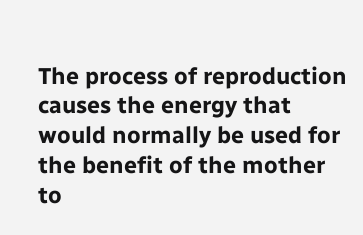The process of reproduction causes the energy that would normally be used for the benefit of the mother to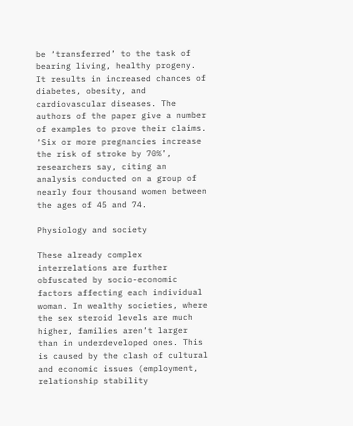be ‘transferred’ to the task of bearing living, healthy progeny. It results in increased chances of diabetes, obesity, and cardiovascular diseases. The authors of the paper give a number of examples to prove their claims. ‘Six or more pregnancies increase the risk of stroke by 70%’, researchers say, citing an analysis conducted on a group of nearly four thousand women between the ages of 45 and 74.

Physiology and society

These already complex interrelations are further obfuscated by socio-economic factors affecting each individual woman. In wealthy societies, where the sex steroid levels are much higher, families aren’t larger than in underdeveloped ones. This is caused by the clash of cultural and economic issues (employment, relationship stability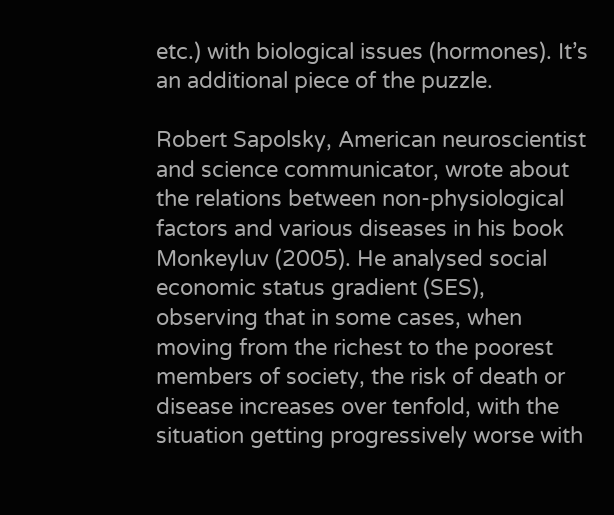etc.) with biological issues (hormones). It’s an additional piece of the puzzle.

Robert Sapolsky, American neuroscientist and science communicator, wrote about the relations between non-physiological factors and various diseases in his book Monkeyluv (2005). He analysed social economic status gradient (SES), observing that in some cases, when moving from the richest to the poorest members of society, the risk of death or disease increases over tenfold, with the situation getting progressively worse with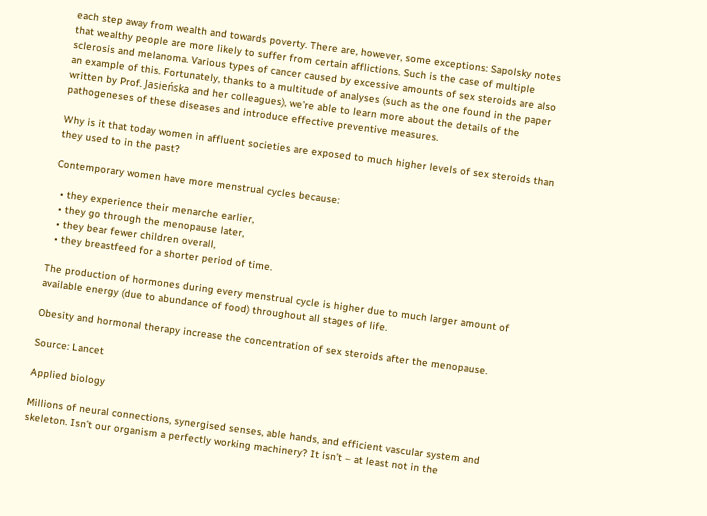each step away from wealth and towards poverty. There are, however, some exceptions: Sapolsky notes that wealthy people are more likely to suffer from certain afflictions. Such is the case of multiple sclerosis and melanoma. Various types of cancer caused by excessive amounts of sex steroids are also an example of this. Fortunately, thanks to a multitude of analyses (such as the one found in the paper written by Prof. Jasieńska and her colleagues), we’re able to learn more about the details of the pathogeneses of these diseases and introduce effective preventive measures.

Why is it that today women in affluent societies are exposed to much higher levels of sex steroids than they used to in the past?

Contemporary women have more menstrual cycles because:

  • they experience their menarche earlier,
  • they go through the menopause later,
  • they bear fewer children overall,
  • they breastfeed for a shorter period of time.

The production of hormones during every menstrual cycle is higher due to much larger amount of available energy (due to abundance of food) throughout all stages of life.

Obesity and hormonal therapy increase the concentration of sex steroids after the menopause.

Source: Lancet

Applied biology

Millions of neural connections, synergised senses, able hands, and efficient vascular system and skeleton. Isn’t our organism a perfectly working machinery? It isn’t – at least not in the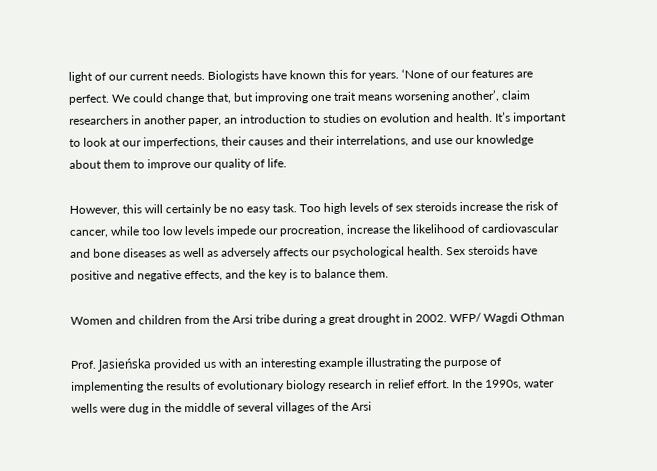light of our current needs. Biologists have known this for years. ‘None of our features are perfect. We could change that, but improving one trait means worsening another’, claim researchers in another paper, an introduction to studies on evolution and health. It’s important to look at our imperfections, their causes and their interrelations, and use our knowledge about them to improve our quality of life.

However, this will certainly be no easy task. Too high levels of sex steroids increase the risk of cancer, while too low levels impede our procreation, increase the likelihood of cardiovascular and bone diseases as well as adversely affects our psychological health. Sex steroids have positive and negative effects, and the key is to balance them.

Women and children from the Arsi tribe during a great drought in 2002. WFP/ Wagdi Othman

Prof. Jasieńska provided us with an interesting example illustrating the purpose of implementing the results of evolutionary biology research in relief effort. In the 1990s, water wells were dug in the middle of several villages of the Arsi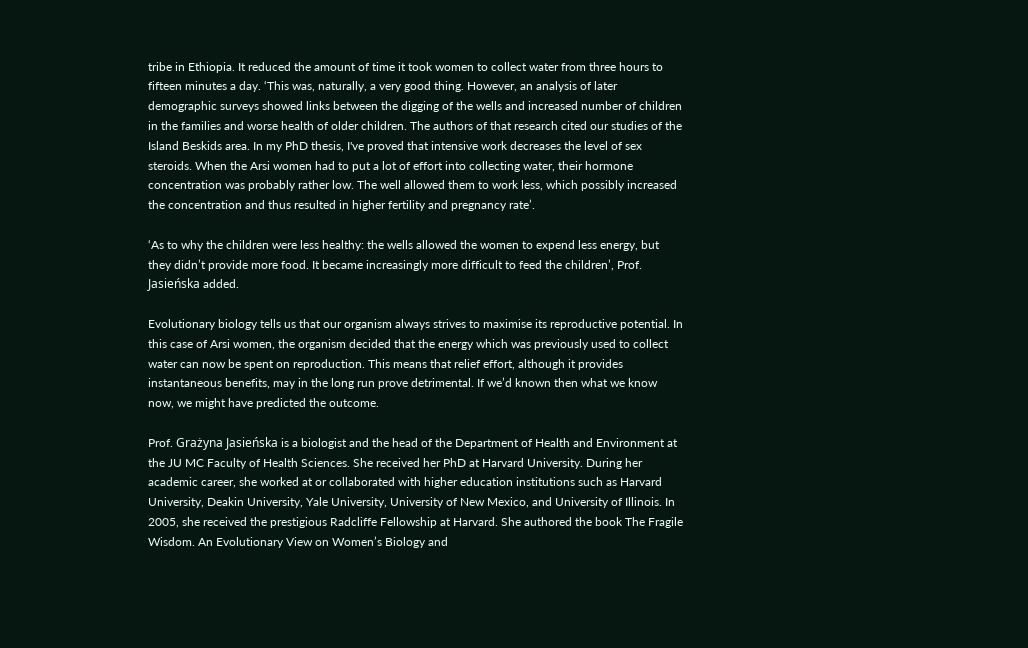tribe in Ethiopia. It reduced the amount of time it took women to collect water from three hours to fifteen minutes a day. ‘This was, naturally, a very good thing. However, an analysis of later demographic surveys showed links between the digging of the wells and increased number of children in the families and worse health of older children. The authors of that research cited our studies of the Island Beskids area. In my PhD thesis, I've proved that intensive work decreases the level of sex steroids. When the Arsi women had to put a lot of effort into collecting water, their hormone concentration was probably rather low. The well allowed them to work less, which possibly increased the concentration and thus resulted in higher fertility and pregnancy rate’.

‘As to why the children were less healthy: the wells allowed the women to expend less energy, but they didn’t provide more food. It became increasingly more difficult to feed the children’, Prof. Jasieńska added.

Evolutionary biology tells us that our organism always strives to maximise its reproductive potential. In this case of Arsi women, the organism decided that the energy which was previously used to collect water can now be spent on reproduction. This means that relief effort, although it provides instantaneous benefits, may in the long run prove detrimental. If we’d known then what we know now, we might have predicted the outcome.

Prof. Grażyna Jasieńska is a biologist and the head of the Department of Health and Environment at the JU MC Faculty of Health Sciences. She received her PhD at Harvard University. During her academic career, she worked at or collaborated with higher education institutions such as Harvard University, Deakin University, Yale University, University of New Mexico, and University of Illinois. In 2005, she received the prestigious Radcliffe Fellowship at Harvard. She authored the book The Fragile Wisdom. An Evolutionary View on Women’s Biology and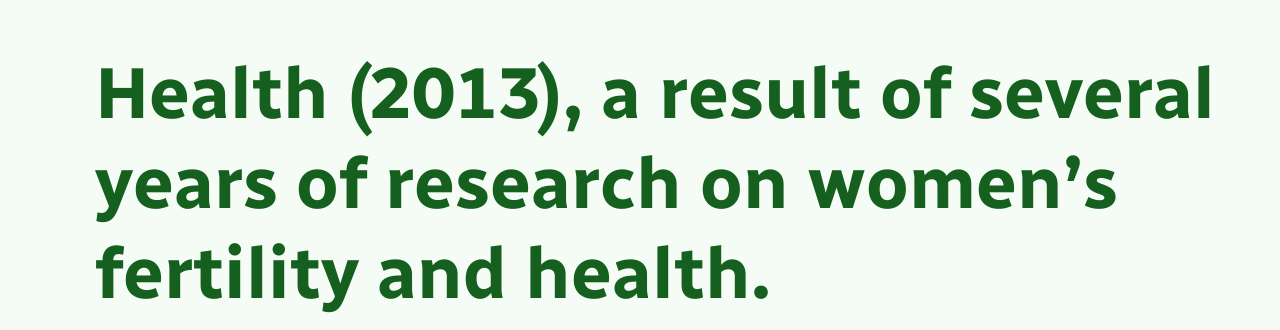Health (2013), a result of several years of research on women’s fertility and health.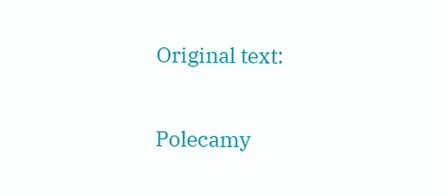Original text:

Polecamy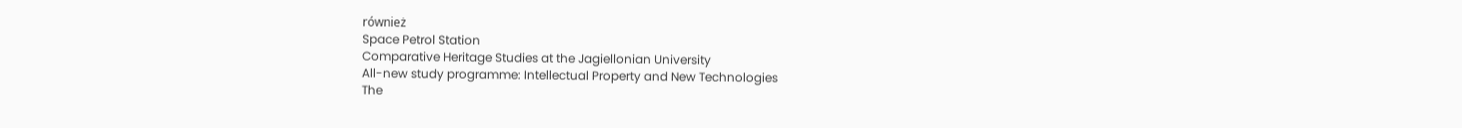również
Space Petrol Station
Comparative Heritage Studies at the Jagiellonian University
All-new study programme: Intellectual Property and New Technologies
The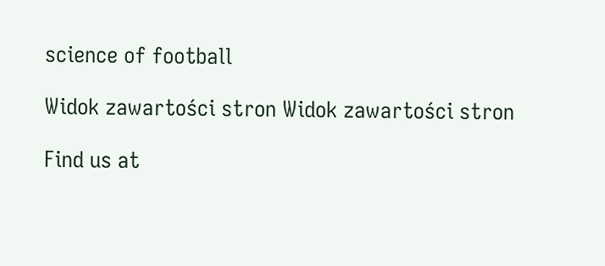science of football

Widok zawartości stron Widok zawartości stron

Find us at